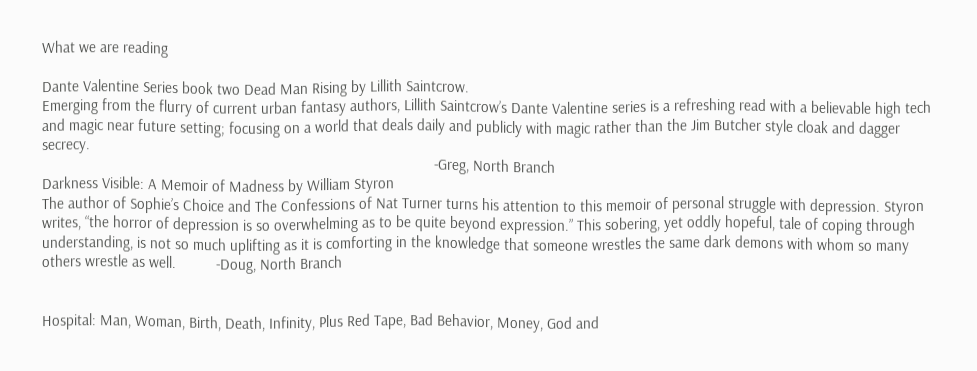What we are reading

Dante Valentine Series book two Dead Man Rising by Lillith Saintcrow.
Emerging from the flurry of current urban fantasy authors, Lillith Saintcrow’s Dante Valentine series is a refreshing read with a believable high tech and magic near future setting; focusing on a world that deals daily and publicly with magic rather than the Jim Butcher style cloak and dagger secrecy.
                                                                                                  -Greg, North Branch
Darkness Visible: A Memoir of Madness by William Styron
The author of Sophie’s Choice and The Confessions of Nat Turner turns his attention to this memoir of personal struggle with depression. Styron writes, “the horror of depression is so overwhelming as to be quite beyond expression.” This sobering, yet oddly hopeful, tale of coping through understanding, is not so much uplifting as it is comforting in the knowledge that someone wrestles the same dark demons with whom so many others wrestle as well.          -Doug, North Branch


Hospital: Man, Woman, Birth, Death, Infinity, Plus Red Tape, Bad Behavior, Money, God and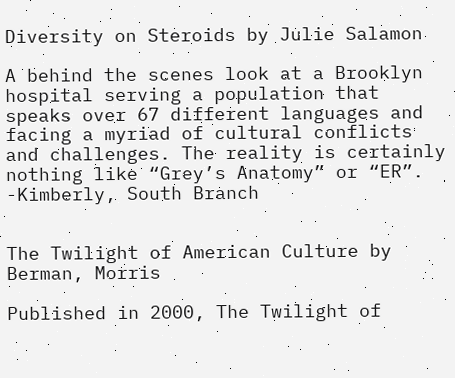Diversity on Steroids by Julie Salamon

A behind the scenes look at a Brooklyn hospital serving a population that speaks over 67 different languages and facing a myriad of cultural conflicts and challenges. The reality is certainly nothing like “Grey’s Anatomy” or “ER”.                   -Kimberly, South Branch


The Twilight of American Culture by Berman, Morris

Published in 2000, The Twilight of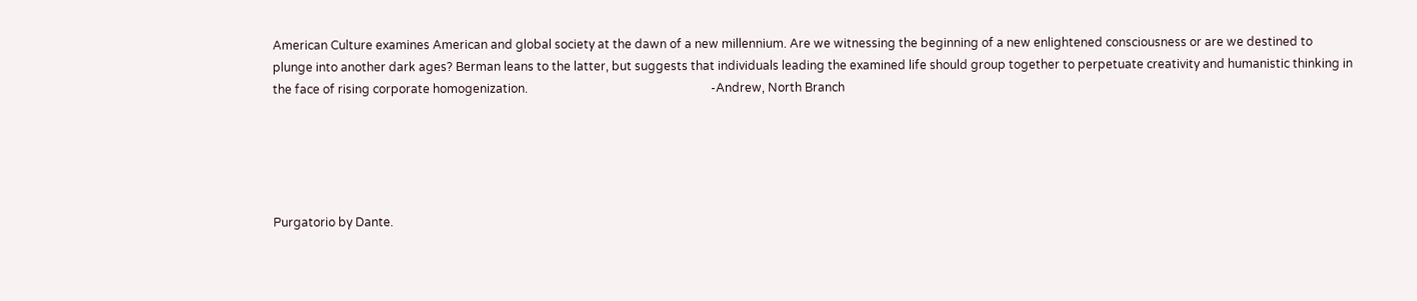American Culture examines American and global society at the dawn of a new millennium. Are we witnessing the beginning of a new enlightened consciousness or are we destined to plunge into another dark ages? Berman leans to the latter, but suggests that individuals leading the examined life should group together to perpetuate creativity and humanistic thinking in the face of rising corporate homogenization.                                                             -Andrew, North Branch





Purgatorio by Dante.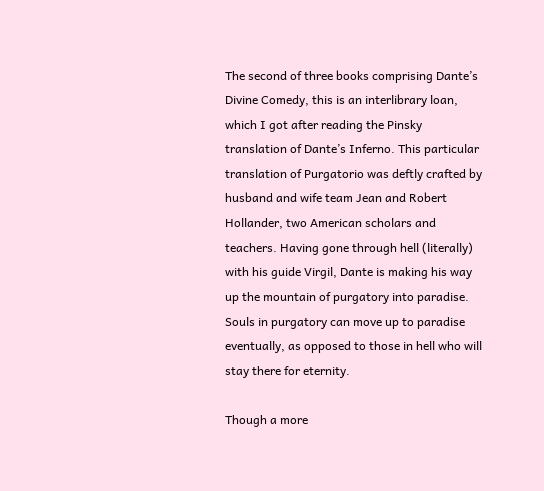The second of three books comprising Dante’s Divine Comedy, this is an interlibrary loan, which I got after reading the Pinsky translation of Dante’s Inferno. This particular translation of Purgatorio was deftly crafted by husband and wife team Jean and Robert Hollander, two American scholars and teachers. Having gone through hell (literally) with his guide Virgil, Dante is making his way up the mountain of purgatory into paradise. Souls in purgatory can move up to paradise eventually, as opposed to those in hell who will stay there for eternity.

Though a more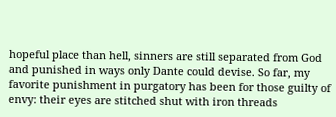hopeful place than hell, sinners are still separated from God and punished in ways only Dante could devise. So far, my favorite punishment in purgatory has been for those guilty of envy: their eyes are stitched shut with iron threads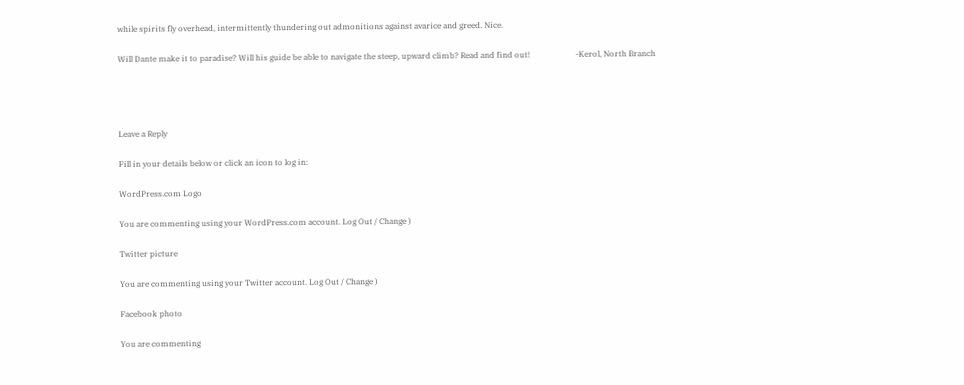while spirits fly overhead, intermittently thundering out admonitions against avarice and greed. Nice.

Will Dante make it to paradise? Will his guide be able to navigate the steep, upward climb? Read and find out!                       -Kerol, North Branch




Leave a Reply

Fill in your details below or click an icon to log in:

WordPress.com Logo

You are commenting using your WordPress.com account. Log Out / Change )

Twitter picture

You are commenting using your Twitter account. Log Out / Change )

Facebook photo

You are commenting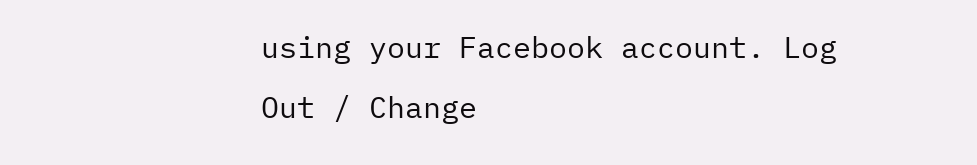using your Facebook account. Log Out / Change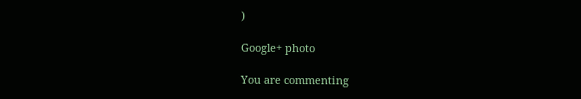)

Google+ photo

You are commenting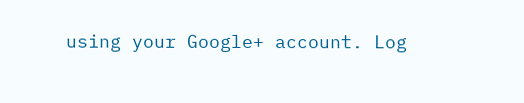using your Google+ account. Log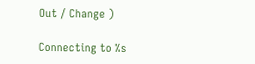Out / Change )

Connecting to %s